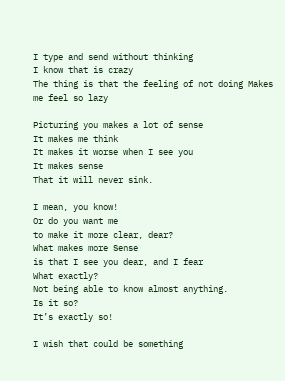I type and send without thinking
I know that is crazy
The thing is that the feeling of not doing Makes me feel so lazy

Picturing you makes a lot of sense
It makes me think
It makes it worse when I see you
It makes sense
That it will never sink.

I mean, you know!
Or do you want me
to make it more clear, dear?
What makes more Sense
is that I see you dear, and I fear
What exactly?
Not being able to know almost anything.
Is it so?
It’s exactly so!

I wish that could be something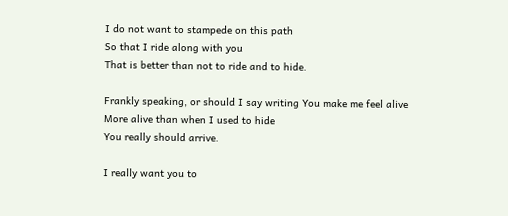I do not want to stampede on this path
So that I ride along with you
That is better than not to ride and to hide.

Frankly speaking, or should I say writing You make me feel alive
More alive than when I used to hide
You really should arrive.

I really want you to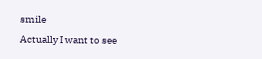smile
Actually I want to see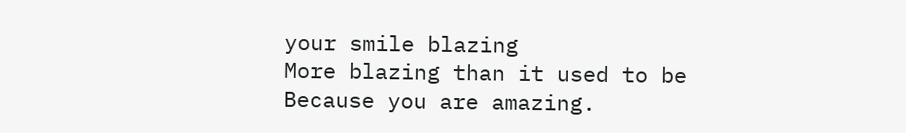your smile blazing
More blazing than it used to be
Because you are amazing.